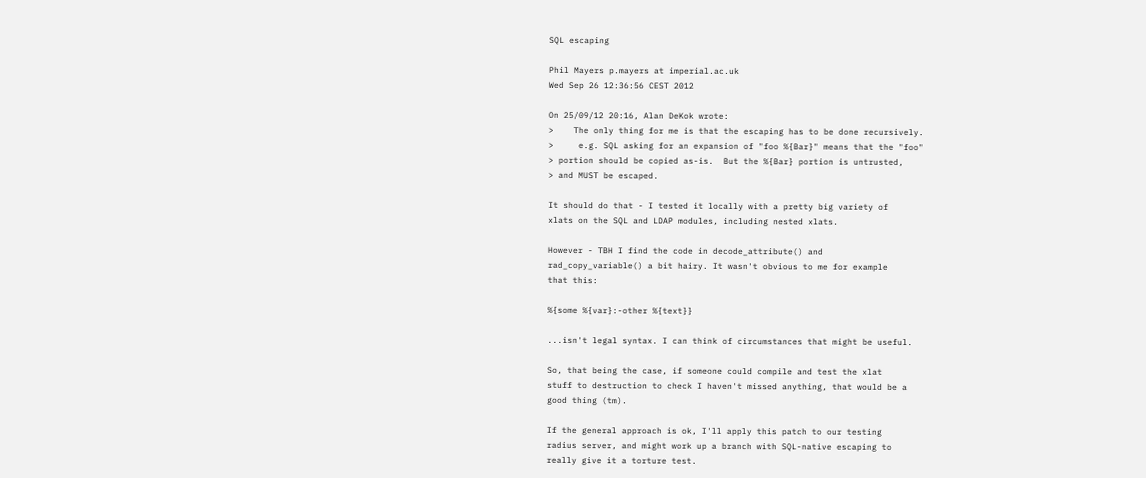SQL escaping

Phil Mayers p.mayers at imperial.ac.uk
Wed Sep 26 12:36:56 CEST 2012

On 25/09/12 20:16, Alan DeKok wrote:
>    The only thing for me is that the escaping has to be done recursively.
>     e.g. SQL asking for an expansion of "foo %{Bar}" means that the "foo"
> portion should be copied as-is.  But the %{Bar} portion is untrusted,
> and MUST be escaped.

It should do that - I tested it locally with a pretty big variety of
xlats on the SQL and LDAP modules, including nested xlats.

However - TBH I find the code in decode_attribute() and
rad_copy_variable() a bit hairy. It wasn't obvious to me for example
that this:

%{some %{var}:-other %{text}}

...isn't legal syntax. I can think of circumstances that might be useful.

So, that being the case, if someone could compile and test the xlat
stuff to destruction to check I haven't missed anything, that would be a
good thing (tm).

If the general approach is ok, I'll apply this patch to our testing
radius server, and might work up a branch with SQL-native escaping to
really give it a torture test.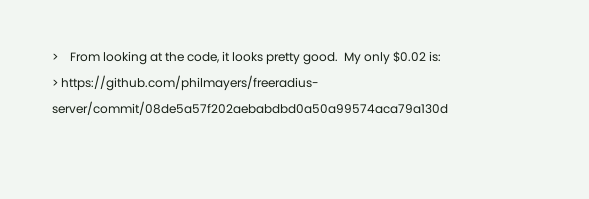>    From looking at the code, it looks pretty good.  My only $0.02 is:
> https://github.com/philmayers/freeradius-server/commit/08de5a57f202aebabdbd0a50a99574aca79a130d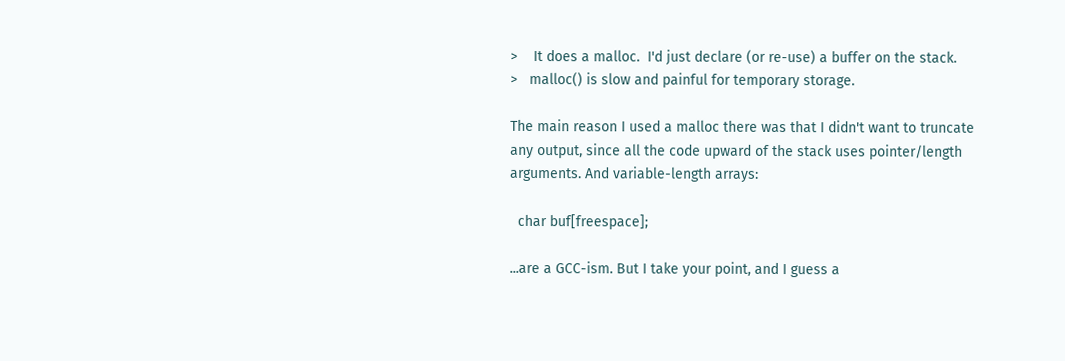>    It does a malloc.  I'd just declare (or re-use) a buffer on the stack.
>   malloc() is slow and painful for temporary storage.

The main reason I used a malloc there was that I didn't want to truncate
any output, since all the code upward of the stack uses pointer/length
arguments. And variable-length arrays:

  char buf[freespace];

...are a GCC-ism. But I take your point, and I guess a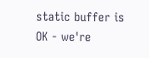static buffer is
OK - we're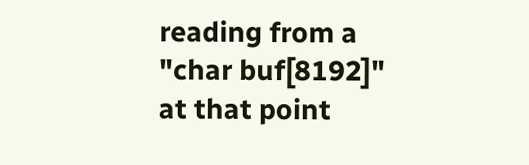reading from a "char buf[8192]" at that point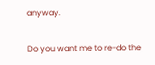anyway.

Do you want me to re-do the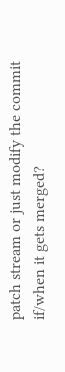patch stream or just modify the commit
if/when it gets merged?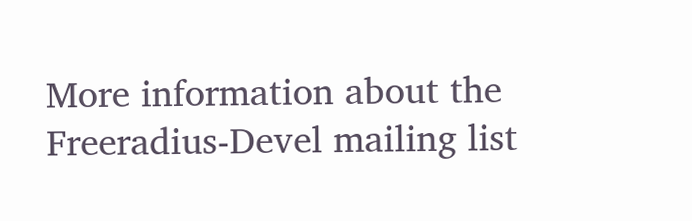More information about the Freeradius-Devel mailing list